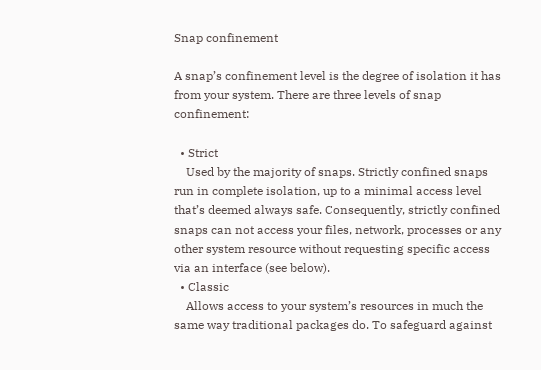Snap confinement

A snap’s confinement level is the degree of isolation it has from your system. There are three levels of snap confinement:

  • Strict
    Used by the majority of snaps. Strictly confined snaps run in complete isolation, up to a minimal access level that’s deemed always safe. Consequently, strictly confined snaps can not access your files, network, processes or any other system resource without requesting specific access via an interface (see below).
  • Classic
    Allows access to your system’s resources in much the same way traditional packages do. To safeguard against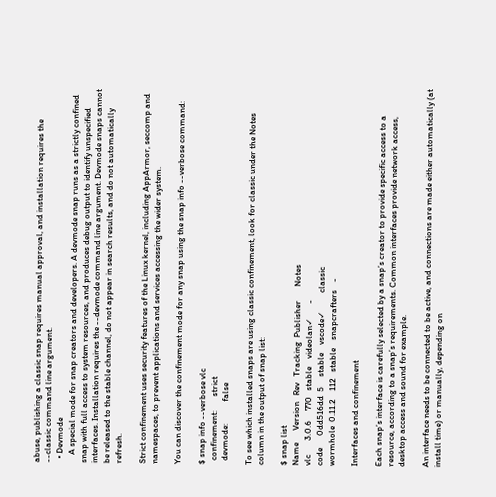abuse, publishing a classic snap requires manual approval, and installation requires the --classic command line argument.
  • Devmode
    A special mode for snap creators and developers. A devmode snap runs as a strictly confined snap with full access to system resources, and produces debug output to identify unspecified interfaces. Installation requires the --devmode command line argument. Devmode snaps cannot be released to the stable channel, do not appear in search results, and do not automatically refresh.

Strict confinement uses security features of the Linux kernel, including AppArmor, seccomp and namespaces, to prevent applications and services accessing the wider system.

You can discover the confinement mode for any snap using the snap info --verbose command:

$ snap info --verbose vlc
  confinement:       strict
  devmode:           false

To see which installed snaps are using classic confinement, look for classic under the Notes column in the output of snap list:

$ snap list
Name      Version   Rev   Tracking  Publisher       Notes
vlc       3.0.6     770   stable    videolan✓       -
code      0dd516dd  5     stable    vscode✓         classic
wormhole  0.11.2    112   stable    snapcrafters    -

Interfaces and confinement

Each snap’s interface is carefully selected by a snap’s creator to provide specific access to a resource, according to a snap’s requirements. Common interfaces provide network access, desktop access and sound for example.

An interface needs to be connected to be active, and connections are made either automatically (at install time) or manually, depending on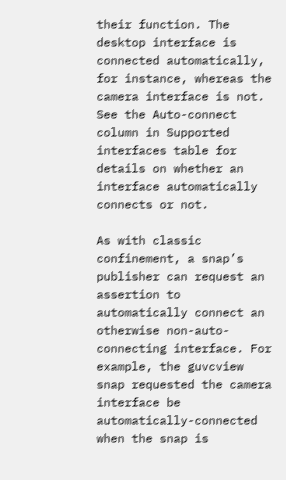their function. The desktop interface is connected automatically, for instance, whereas the camera interface is not. See the Auto-connect column in Supported interfaces table for details on whether an interface automatically connects or not.

As with classic confinement, a snap’s publisher can request an assertion to automatically connect an otherwise non-auto-connecting interface. For example, the guvcview snap requested the camera interface be automatically-connected when the snap is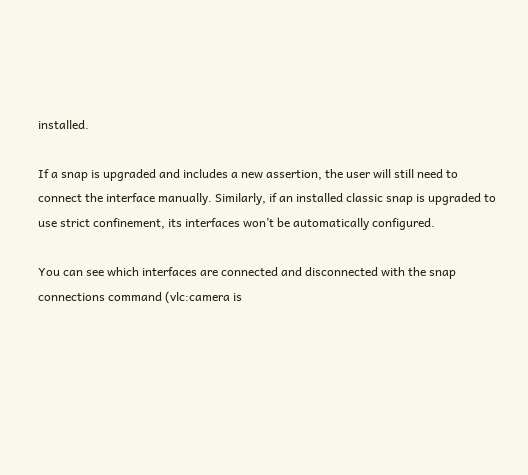installed.

If a snap is upgraded and includes a new assertion, the user will still need to connect the interface manually. Similarly, if an installed classic snap is upgraded to use strict confinement, its interfaces won’t be automatically configured.

You can see which interfaces are connected and disconnected with the snap connections command (vlc:camera is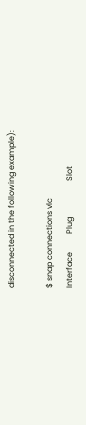disconnected in the following example):

$ snap connections vlc
Interface         Plug                  Slot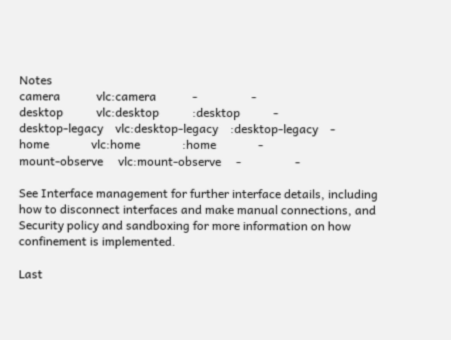Notes
camera            vlc:camera            -                  -
desktop           vlc:desktop           :desktop           -
desktop-legacy    vlc:desktop-legacy    :desktop-legacy    -
home              vlc:home              :home              -
mount-observe     vlc:mount-observe     -                  -

See Interface management for further interface details, including how to disconnect interfaces and make manual connections, and Security policy and sandboxing for more information on how confinement is implemented.

Last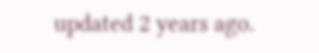updated 2 years ago.